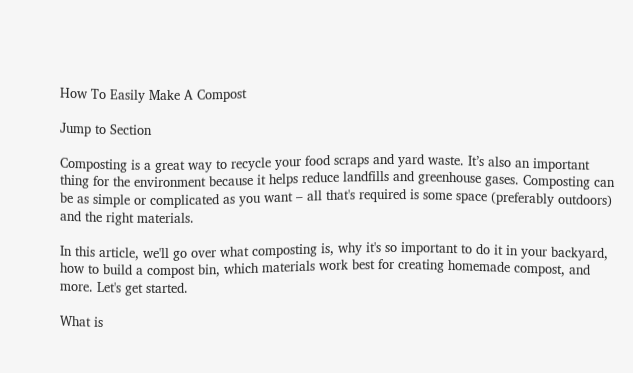How To Easily Make A Compost

Jump to Section

Composting is a great way to recycle your food scraps and yard waste. It’s also an important thing for the environment because it helps reduce landfills and greenhouse gases. Composting can be as simple or complicated as you want – all that's required is some space (preferably outdoors) and the right materials.

In this article, we'll go over what composting is, why it's so important to do it in your backyard, how to build a compost bin, which materials work best for creating homemade compost, and more. Let's get started.

What is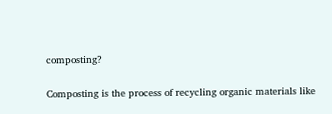composting?

Composting is the process of recycling organic materials like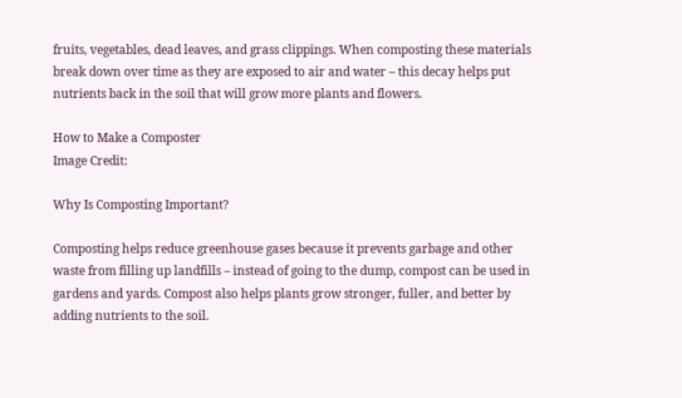fruits, vegetables, dead leaves, and grass clippings. When composting these materials break down over time as they are exposed to air and water – this decay helps put nutrients back in the soil that will grow more plants and flowers.

How to Make a Composter
Image Credit:

Why Is Composting Important?

Composting helps reduce greenhouse gases because it prevents garbage and other waste from filling up landfills – instead of going to the dump, compost can be used in gardens and yards. Compost also helps plants grow stronger, fuller, and better by adding nutrients to the soil.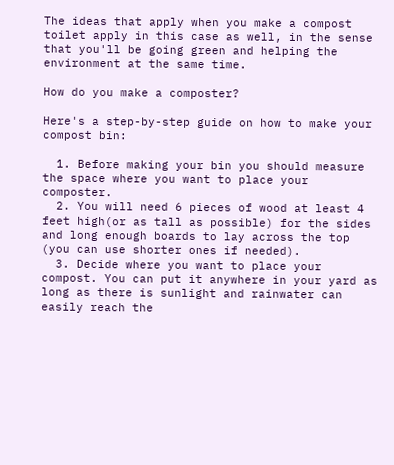The ideas that apply when you make a compost toilet apply in this case as well, in the sense that you'll be going green and helping the environment at the same time.

How do you make a composter?

Here's a step-by-step guide on how to make your compost bin:

  1. Before making your bin you should measure the space where you want to place your composter.
  2. You will need 6 pieces of wood at least 4 feet high(or as tall as possible) for the sides and long enough boards to lay across the top (you can use shorter ones if needed).
  3. Decide where you want to place your compost. You can put it anywhere in your yard as long as there is sunlight and rainwater can easily reach the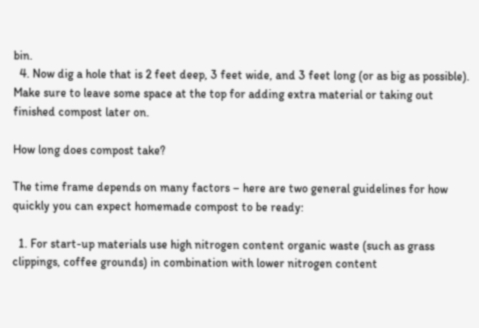bin.
  4. Now dig a hole that is 2 feet deep, 3 feet wide, and 3 feet long (or as big as possible). Make sure to leave some space at the top for adding extra material or taking out finished compost later on.

How long does compost take?

The time frame depends on many factors – here are two general guidelines for how quickly you can expect homemade compost to be ready:

  1. For start-up materials use high nitrogen content organic waste (such as grass clippings, coffee grounds) in combination with lower nitrogen content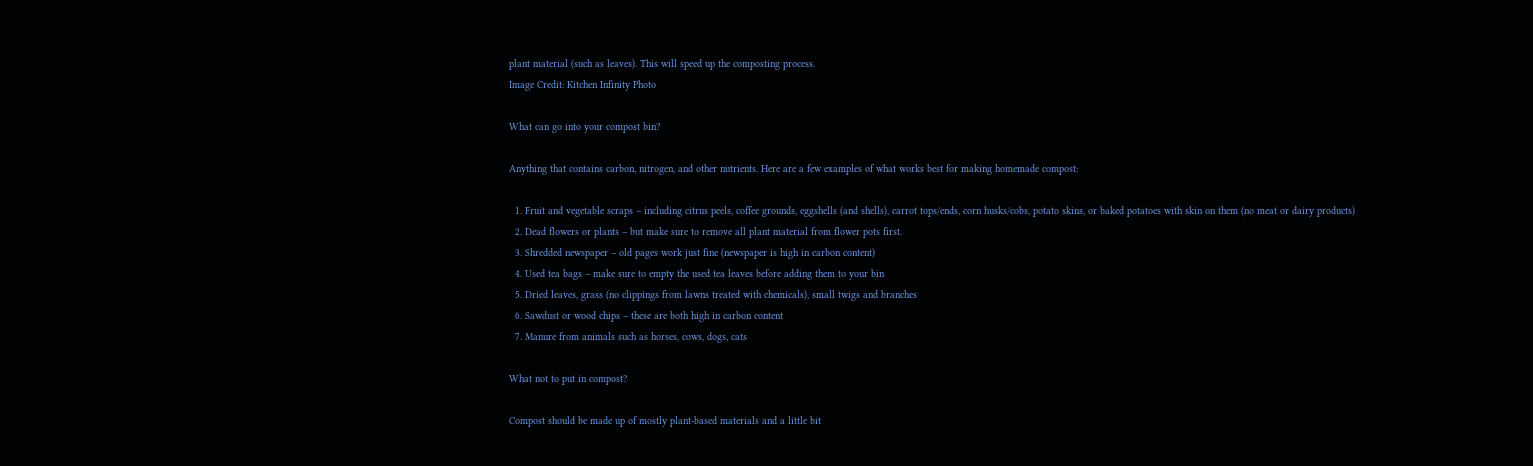plant material (such as leaves). This will speed up the composting process.
Image Credit: Kitchen Infinity Photo

What can go into your compost bin?

Anything that contains carbon, nitrogen, and other nutrients. Here are a few examples of what works best for making homemade compost:

  1. Fruit and vegetable scraps – including citrus peels, coffee grounds, eggshells (and shells), carrot tops/ends, corn husks/cobs, potato skins, or baked potatoes with skin on them (no meat or dairy products)
  2. Dead flowers or plants – but make sure to remove all plant material from flower pots first.
  3. Shredded newspaper – old pages work just fine (newspaper is high in carbon content)
  4. Used tea bags – make sure to empty the used tea leaves before adding them to your bin
  5. Dried leaves, grass (no clippings from lawns treated with chemicals), small twigs and branches
  6. Sawdust or wood chips – these are both high in carbon content
  7. Manure from animals such as horses, cows, dogs, cats

What not to put in compost?

Compost should be made up of mostly plant-based materials and a little bit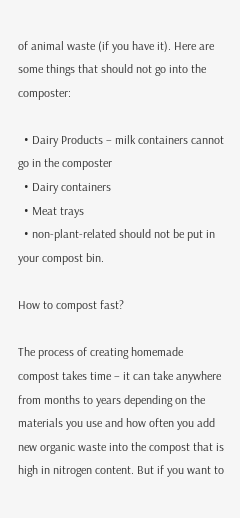of animal waste (if you have it). Here are some things that should not go into the composter:

  • Dairy Products – milk containers cannot go in the composter
  • Dairy containers
  • Meat trays
  • non-plant-related should not be put in your compost bin.

How to compost fast?

The process of creating homemade compost takes time – it can take anywhere from months to years depending on the materials you use and how often you add new organic waste into the compost that is high in nitrogen content. But if you want to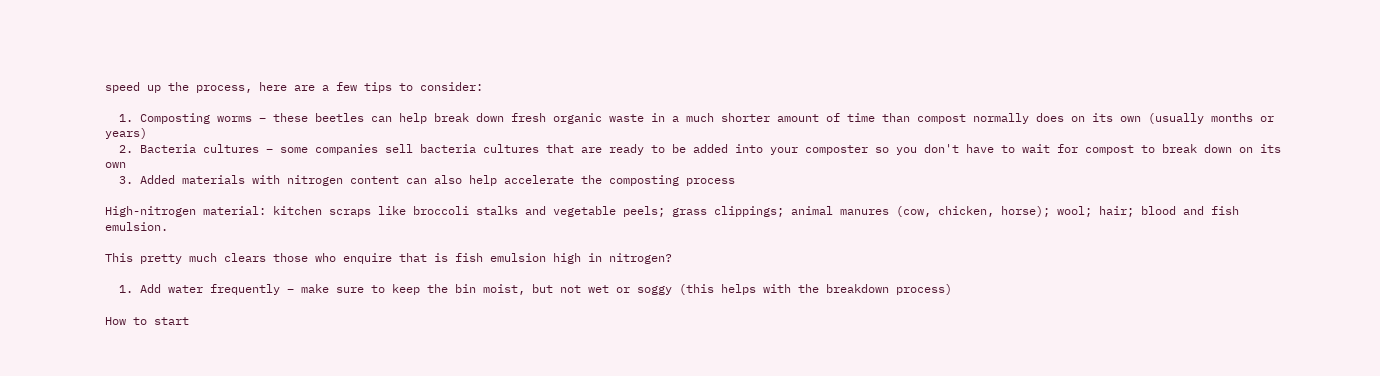speed up the process, here are a few tips to consider:

  1. Composting worms – these beetles can help break down fresh organic waste in a much shorter amount of time than compost normally does on its own (usually months or years)
  2. Bacteria cultures – some companies sell bacteria cultures that are ready to be added into your composter so you don't have to wait for compost to break down on its own
  3. Added materials with nitrogen content can also help accelerate the composting process

High-nitrogen material: kitchen scraps like broccoli stalks and vegetable peels; grass clippings; animal manures (cow, chicken, horse); wool; hair; blood and fish emulsion.

This pretty much clears those who enquire that is fish emulsion high in nitrogen?

  1. Add water frequently – make sure to keep the bin moist, but not wet or soggy (this helps with the breakdown process)

How to start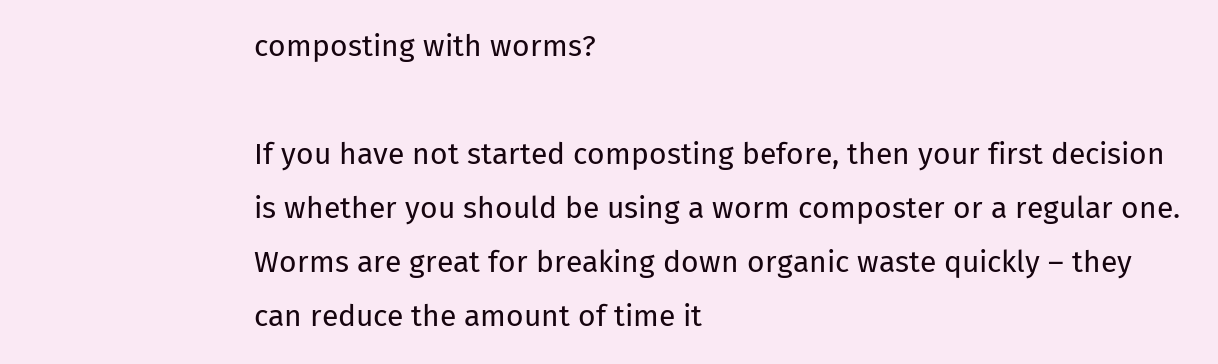composting with worms?

If you have not started composting before, then your first decision is whether you should be using a worm composter or a regular one. Worms are great for breaking down organic waste quickly – they can reduce the amount of time it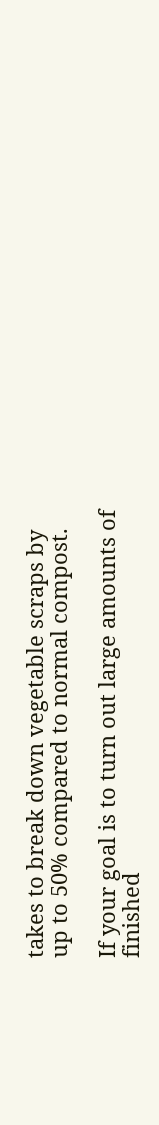takes to break down vegetable scraps by up to 50% compared to normal compost.

If your goal is to turn out large amounts of finished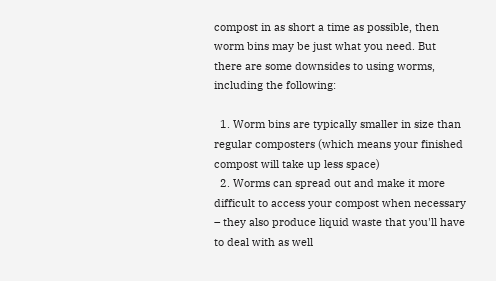compost in as short a time as possible, then worm bins may be just what you need. But there are some downsides to using worms, including the following:

  1. Worm bins are typically smaller in size than regular composters (which means your finished compost will take up less space)
  2. Worms can spread out and make it more difficult to access your compost when necessary – they also produce liquid waste that you'll have to deal with as well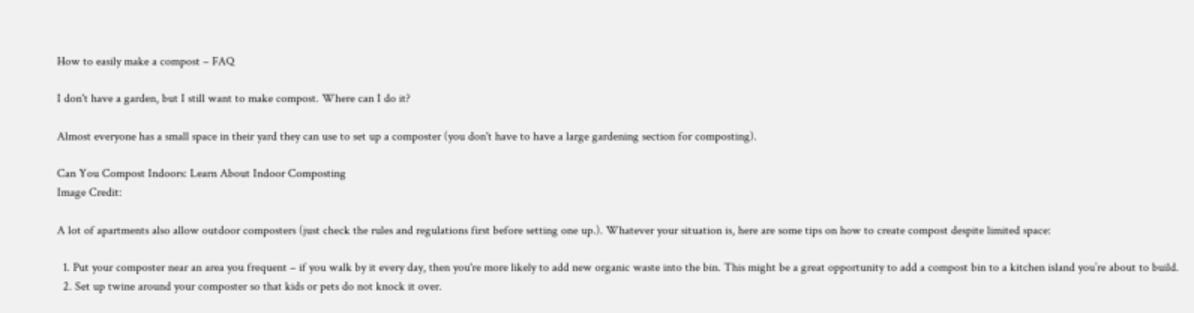How to easily make a compost – FAQ

I don't have a garden, but I still want to make compost. Where can I do it?

Almost everyone has a small space in their yard they can use to set up a composter (you don't have to have a large gardening section for composting).

Can You Compost Indoors: Learn About Indoor Composting
Image Credit:

A lot of apartments also allow outdoor composters (just check the rules and regulations first before setting one up.). Whatever your situation is, here are some tips on how to create compost despite limited space:

  1. Put your composter near an area you frequent – if you walk by it every day, then you're more likely to add new organic waste into the bin. This might be a great opportunity to add a compost bin to a kitchen island you’re about to build.
  2. Set up twine around your composter so that kids or pets do not knock it over.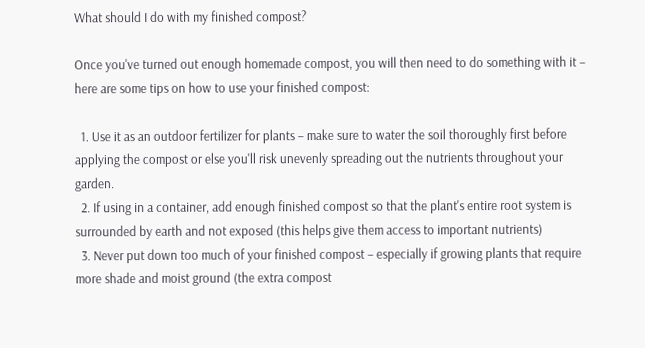What should I do with my finished compost?

Once you've turned out enough homemade compost, you will then need to do something with it – here are some tips on how to use your finished compost:

  1. Use it as an outdoor fertilizer for plants – make sure to water the soil thoroughly first before applying the compost or else you'll risk unevenly spreading out the nutrients throughout your garden.
  2. If using in a container, add enough finished compost so that the plant's entire root system is surrounded by earth and not exposed (this helps give them access to important nutrients)
  3. Never put down too much of your finished compost – especially if growing plants that require more shade and moist ground (the extra compost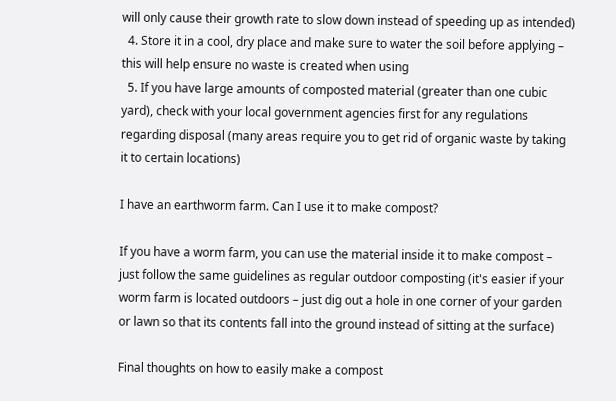will only cause their growth rate to slow down instead of speeding up as intended)
  4. Store it in a cool, dry place and make sure to water the soil before applying – this will help ensure no waste is created when using
  5. If you have large amounts of composted material (greater than one cubic yard), check with your local government agencies first for any regulations regarding disposal (many areas require you to get rid of organic waste by taking it to certain locations)

I have an earthworm farm. Can I use it to make compost?

If you have a worm farm, you can use the material inside it to make compost – just follow the same guidelines as regular outdoor composting (it's easier if your worm farm is located outdoors – just dig out a hole in one corner of your garden or lawn so that its contents fall into the ground instead of sitting at the surface)

Final thoughts on how to easily make a compost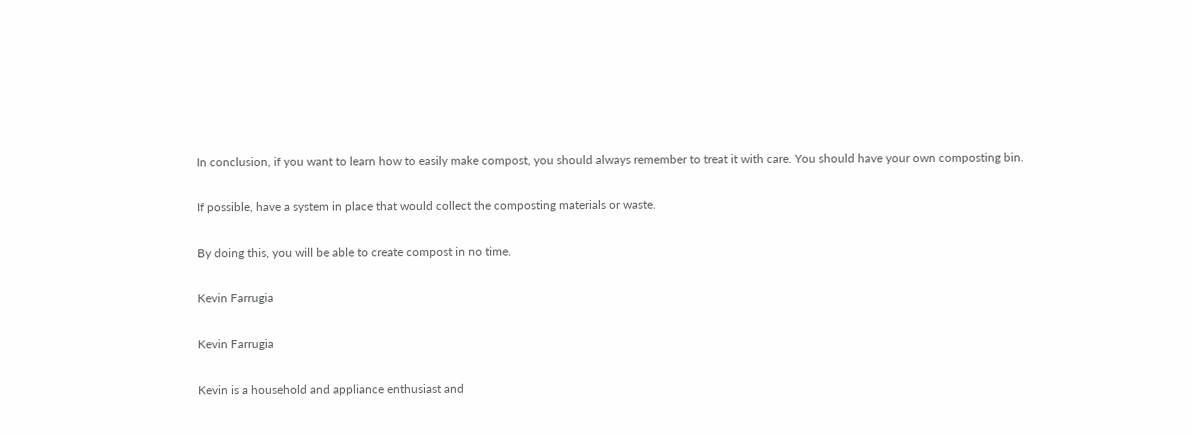In conclusion, if you want to learn how to easily make compost, you should always remember to treat it with care. You should have your own composting bin.

If possible, have a system in place that would collect the composting materials or waste.

By doing this, you will be able to create compost in no time.

Kevin Farrugia

Kevin Farrugia

Kevin is a household and appliance enthusiast and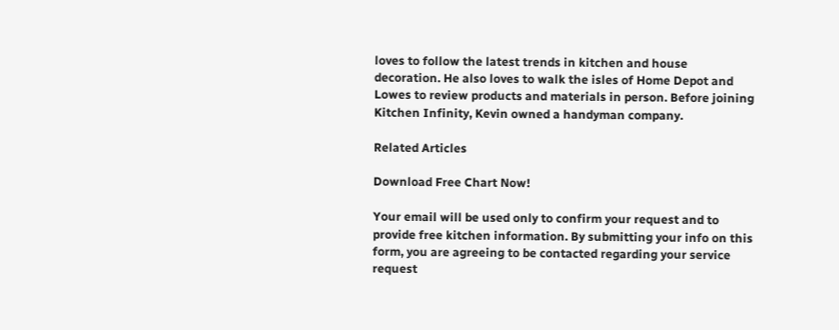loves to follow the latest trends in kitchen and house decoration. He also loves to walk the isles of Home Depot and Lowes to review products and materials in person. Before joining Kitchen Infinity, Kevin owned a handyman company.

Related Articles

Download Free Chart Now!

Your email will be used only to confirm your request and to provide free kitchen information. By submitting your info on this form, you are agreeing to be contacted regarding your service request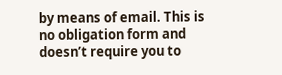by means of email. This is no obligation form and doesn’t require you to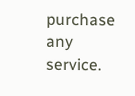purchase any service.